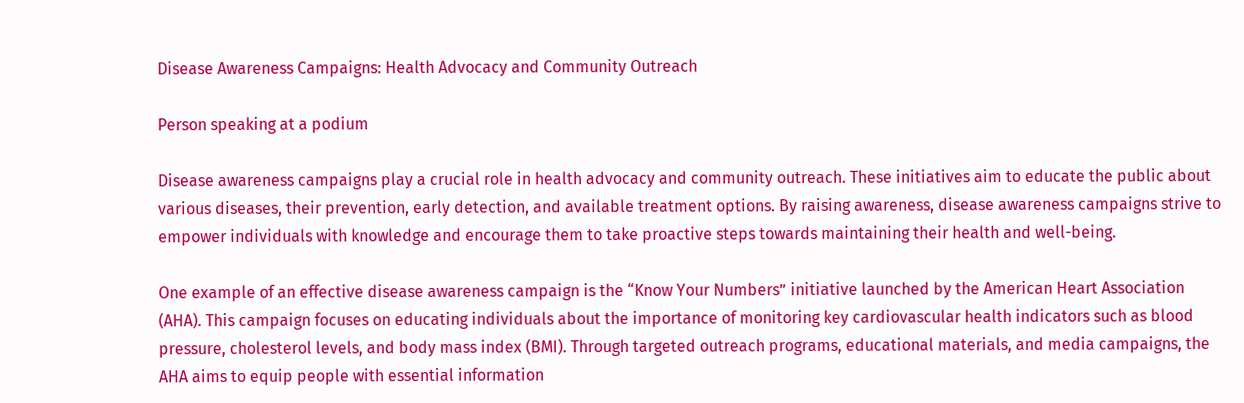Disease Awareness Campaigns: Health Advocacy and Community Outreach

Person speaking at a podium

Disease awareness campaigns play a crucial role in health advocacy and community outreach. These initiatives aim to educate the public about various diseases, their prevention, early detection, and available treatment options. By raising awareness, disease awareness campaigns strive to empower individuals with knowledge and encourage them to take proactive steps towards maintaining their health and well-being.

One example of an effective disease awareness campaign is the “Know Your Numbers” initiative launched by the American Heart Association (AHA). This campaign focuses on educating individuals about the importance of monitoring key cardiovascular health indicators such as blood pressure, cholesterol levels, and body mass index (BMI). Through targeted outreach programs, educational materials, and media campaigns, the AHA aims to equip people with essential information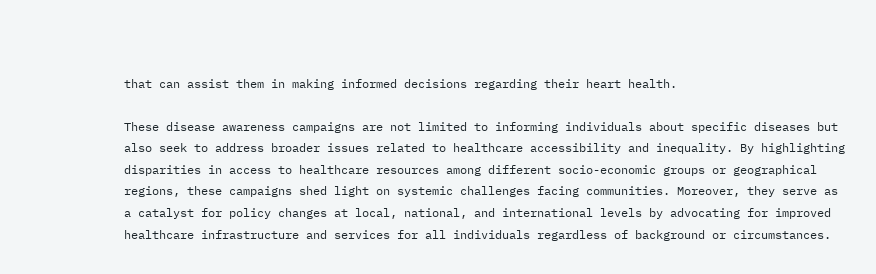that can assist them in making informed decisions regarding their heart health.

These disease awareness campaigns are not limited to informing individuals about specific diseases but also seek to address broader issues related to healthcare accessibility and inequality. By highlighting disparities in access to healthcare resources among different socio-economic groups or geographical regions, these campaigns shed light on systemic challenges facing communities. Moreover, they serve as a catalyst for policy changes at local, national, and international levels by advocating for improved healthcare infrastructure and services for all individuals regardless of background or circumstances.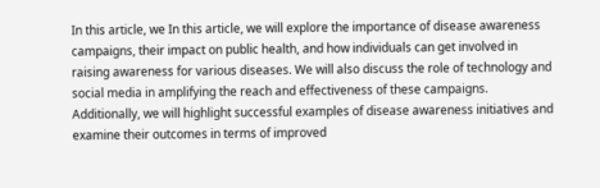In this article, we In this article, we will explore the importance of disease awareness campaigns, their impact on public health, and how individuals can get involved in raising awareness for various diseases. We will also discuss the role of technology and social media in amplifying the reach and effectiveness of these campaigns. Additionally, we will highlight successful examples of disease awareness initiatives and examine their outcomes in terms of improved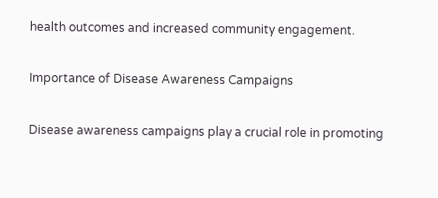health outcomes and increased community engagement.

Importance of Disease Awareness Campaigns

Disease awareness campaigns play a crucial role in promoting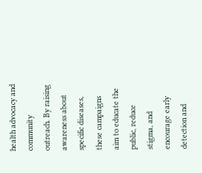health advocacy and community outreach. By raising awareness about specific diseases, these campaigns aim to educate the public, reduce stigma, and encourage early detection and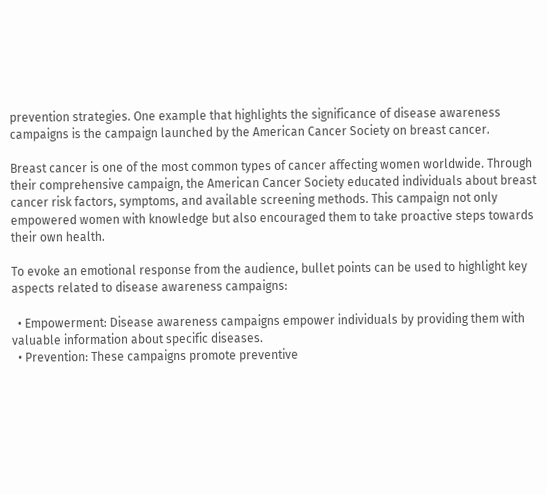prevention strategies. One example that highlights the significance of disease awareness campaigns is the campaign launched by the American Cancer Society on breast cancer.

Breast cancer is one of the most common types of cancer affecting women worldwide. Through their comprehensive campaign, the American Cancer Society educated individuals about breast cancer risk factors, symptoms, and available screening methods. This campaign not only empowered women with knowledge but also encouraged them to take proactive steps towards their own health.

To evoke an emotional response from the audience, bullet points can be used to highlight key aspects related to disease awareness campaigns:

  • Empowerment: Disease awareness campaigns empower individuals by providing them with valuable information about specific diseases.
  • Prevention: These campaigns promote preventive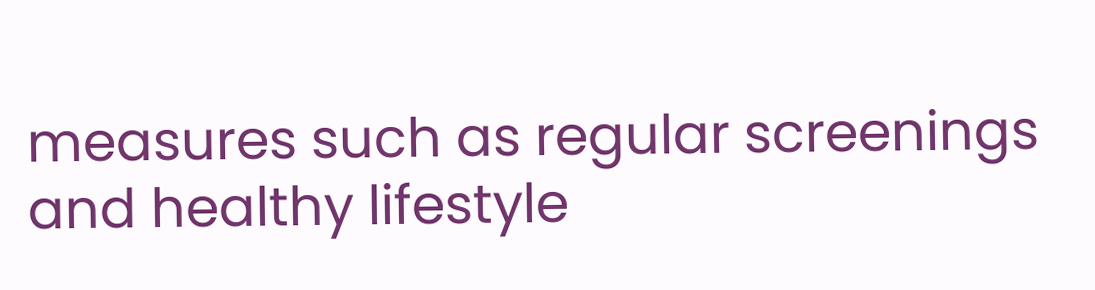measures such as regular screenings and healthy lifestyle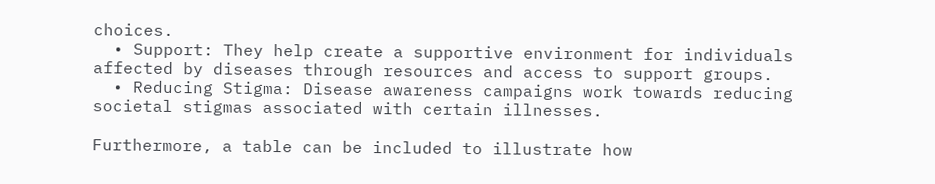choices.
  • Support: They help create a supportive environment for individuals affected by diseases through resources and access to support groups.
  • Reducing Stigma: Disease awareness campaigns work towards reducing societal stigmas associated with certain illnesses.

Furthermore, a table can be included to illustrate how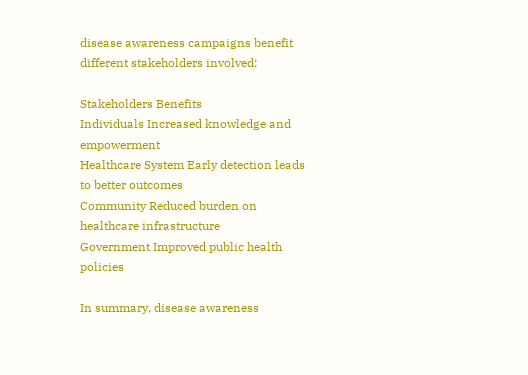disease awareness campaigns benefit different stakeholders involved:

Stakeholders Benefits
Individuals Increased knowledge and empowerment
Healthcare System Early detection leads to better outcomes
Community Reduced burden on healthcare infrastructure
Government Improved public health policies

In summary, disease awareness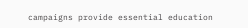campaigns provide essential education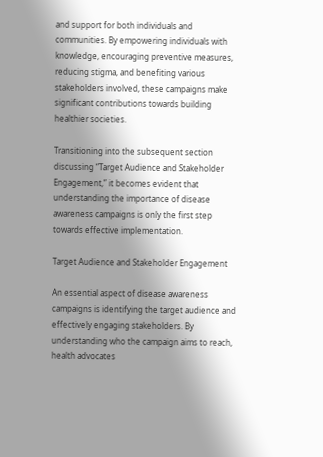and support for both individuals and communities. By empowering individuals with knowledge, encouraging preventive measures, reducing stigma, and benefiting various stakeholders involved, these campaigns make significant contributions towards building healthier societies.

Transitioning into the subsequent section discussing “Target Audience and Stakeholder Engagement,” it becomes evident that understanding the importance of disease awareness campaigns is only the first step towards effective implementation.

Target Audience and Stakeholder Engagement

An essential aspect of disease awareness campaigns is identifying the target audience and effectively engaging stakeholders. By understanding who the campaign aims to reach, health advocates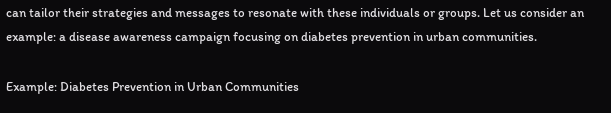can tailor their strategies and messages to resonate with these individuals or groups. Let us consider an example: a disease awareness campaign focusing on diabetes prevention in urban communities.

Example: Diabetes Prevention in Urban Communities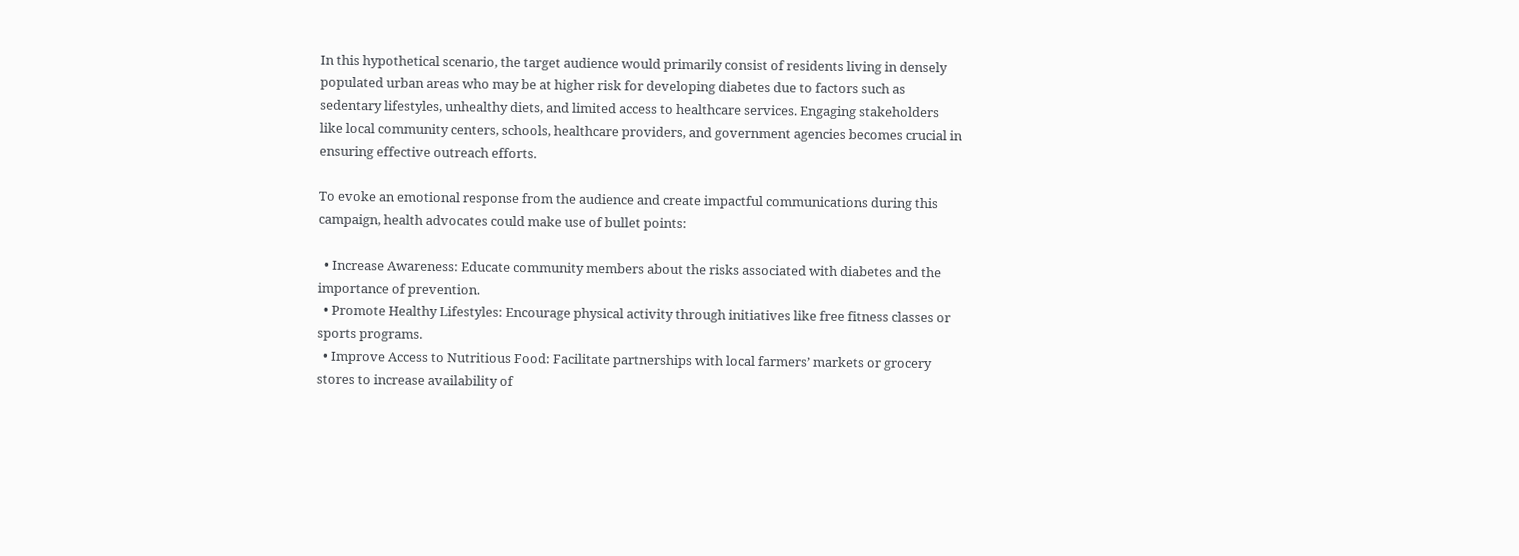In this hypothetical scenario, the target audience would primarily consist of residents living in densely populated urban areas who may be at higher risk for developing diabetes due to factors such as sedentary lifestyles, unhealthy diets, and limited access to healthcare services. Engaging stakeholders like local community centers, schools, healthcare providers, and government agencies becomes crucial in ensuring effective outreach efforts.

To evoke an emotional response from the audience and create impactful communications during this campaign, health advocates could make use of bullet points:

  • Increase Awareness: Educate community members about the risks associated with diabetes and the importance of prevention.
  • Promote Healthy Lifestyles: Encourage physical activity through initiatives like free fitness classes or sports programs.
  • Improve Access to Nutritious Food: Facilitate partnerships with local farmers’ markets or grocery stores to increase availability of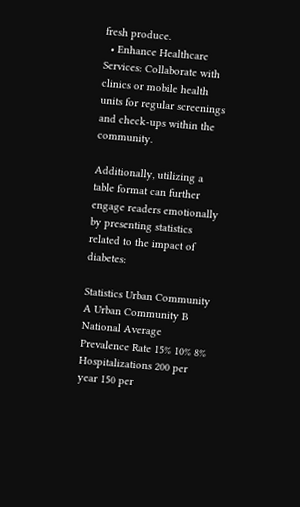fresh produce.
  • Enhance Healthcare Services: Collaborate with clinics or mobile health units for regular screenings and check-ups within the community.

Additionally, utilizing a table format can further engage readers emotionally by presenting statistics related to the impact of diabetes:

Statistics Urban Community A Urban Community B National Average
Prevalence Rate 15% 10% 8%
Hospitalizations 200 per year 150 per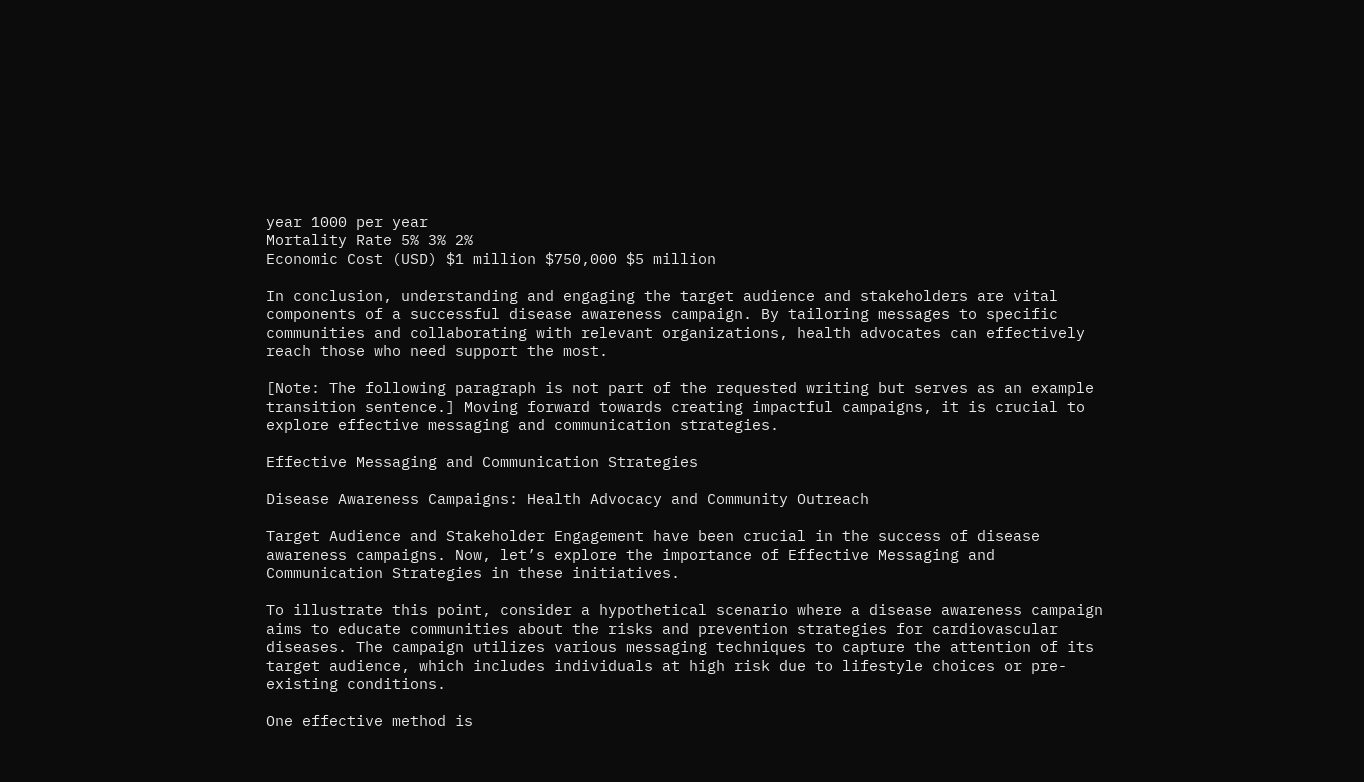year 1000 per year
Mortality Rate 5% 3% 2%
Economic Cost (USD) $1 million $750,000 $5 million

In conclusion, understanding and engaging the target audience and stakeholders are vital components of a successful disease awareness campaign. By tailoring messages to specific communities and collaborating with relevant organizations, health advocates can effectively reach those who need support the most.

[Note: The following paragraph is not part of the requested writing but serves as an example transition sentence.] Moving forward towards creating impactful campaigns, it is crucial to explore effective messaging and communication strategies.

Effective Messaging and Communication Strategies

Disease Awareness Campaigns: Health Advocacy and Community Outreach

Target Audience and Stakeholder Engagement have been crucial in the success of disease awareness campaigns. Now, let’s explore the importance of Effective Messaging and Communication Strategies in these initiatives.

To illustrate this point, consider a hypothetical scenario where a disease awareness campaign aims to educate communities about the risks and prevention strategies for cardiovascular diseases. The campaign utilizes various messaging techniques to capture the attention of its target audience, which includes individuals at high risk due to lifestyle choices or pre-existing conditions.

One effective method is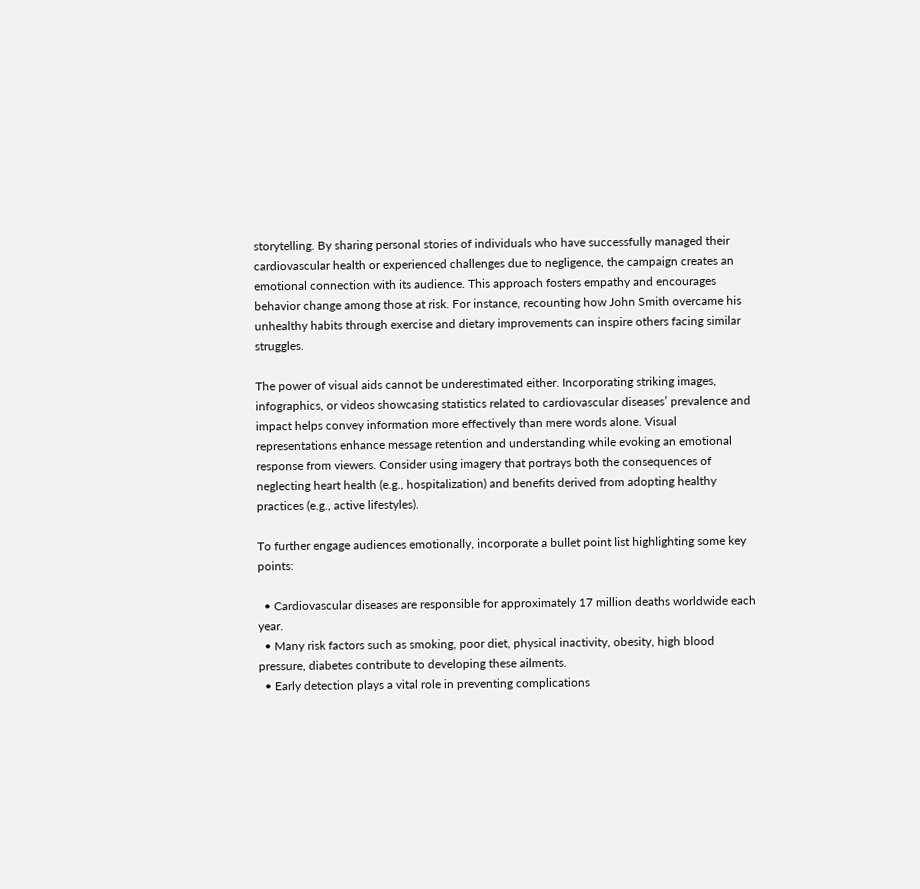storytelling. By sharing personal stories of individuals who have successfully managed their cardiovascular health or experienced challenges due to negligence, the campaign creates an emotional connection with its audience. This approach fosters empathy and encourages behavior change among those at risk. For instance, recounting how John Smith overcame his unhealthy habits through exercise and dietary improvements can inspire others facing similar struggles.

The power of visual aids cannot be underestimated either. Incorporating striking images, infographics, or videos showcasing statistics related to cardiovascular diseases’ prevalence and impact helps convey information more effectively than mere words alone. Visual representations enhance message retention and understanding while evoking an emotional response from viewers. Consider using imagery that portrays both the consequences of neglecting heart health (e.g., hospitalization) and benefits derived from adopting healthy practices (e.g., active lifestyles).

To further engage audiences emotionally, incorporate a bullet point list highlighting some key points:

  • Cardiovascular diseases are responsible for approximately 17 million deaths worldwide each year.
  • Many risk factors such as smoking, poor diet, physical inactivity, obesity, high blood pressure, diabetes contribute to developing these ailments.
  • Early detection plays a vital role in preventing complications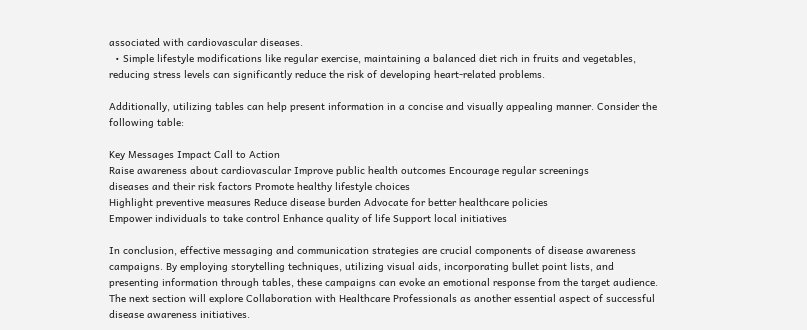associated with cardiovascular diseases.
  • Simple lifestyle modifications like regular exercise, maintaining a balanced diet rich in fruits and vegetables, reducing stress levels can significantly reduce the risk of developing heart-related problems.

Additionally, utilizing tables can help present information in a concise and visually appealing manner. Consider the following table:

Key Messages Impact Call to Action
Raise awareness about cardiovascular Improve public health outcomes Encourage regular screenings
diseases and their risk factors Promote healthy lifestyle choices
Highlight preventive measures Reduce disease burden Advocate for better healthcare policies
Empower individuals to take control Enhance quality of life Support local initiatives

In conclusion, effective messaging and communication strategies are crucial components of disease awareness campaigns. By employing storytelling techniques, utilizing visual aids, incorporating bullet point lists, and presenting information through tables, these campaigns can evoke an emotional response from the target audience. The next section will explore Collaboration with Healthcare Professionals as another essential aspect of successful disease awareness initiatives.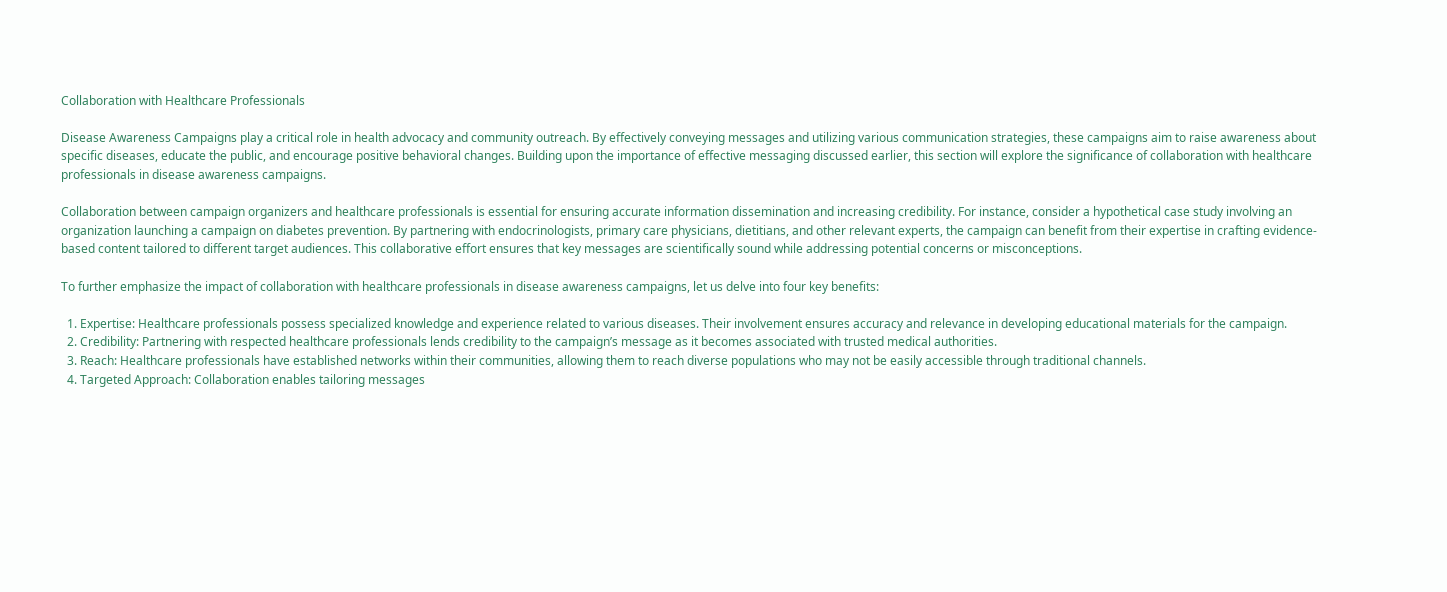Collaboration with Healthcare Professionals

Disease Awareness Campaigns play a critical role in health advocacy and community outreach. By effectively conveying messages and utilizing various communication strategies, these campaigns aim to raise awareness about specific diseases, educate the public, and encourage positive behavioral changes. Building upon the importance of effective messaging discussed earlier, this section will explore the significance of collaboration with healthcare professionals in disease awareness campaigns.

Collaboration between campaign organizers and healthcare professionals is essential for ensuring accurate information dissemination and increasing credibility. For instance, consider a hypothetical case study involving an organization launching a campaign on diabetes prevention. By partnering with endocrinologists, primary care physicians, dietitians, and other relevant experts, the campaign can benefit from their expertise in crafting evidence-based content tailored to different target audiences. This collaborative effort ensures that key messages are scientifically sound while addressing potential concerns or misconceptions.

To further emphasize the impact of collaboration with healthcare professionals in disease awareness campaigns, let us delve into four key benefits:

  1. Expertise: Healthcare professionals possess specialized knowledge and experience related to various diseases. Their involvement ensures accuracy and relevance in developing educational materials for the campaign.
  2. Credibility: Partnering with respected healthcare professionals lends credibility to the campaign’s message as it becomes associated with trusted medical authorities.
  3. Reach: Healthcare professionals have established networks within their communities, allowing them to reach diverse populations who may not be easily accessible through traditional channels.
  4. Targeted Approach: Collaboration enables tailoring messages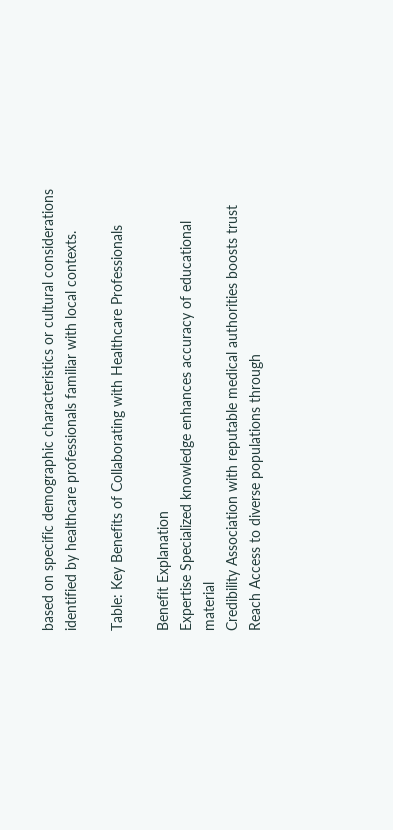based on specific demographic characteristics or cultural considerations identified by healthcare professionals familiar with local contexts.

Table: Key Benefits of Collaborating with Healthcare Professionals

Benefit Explanation
Expertise Specialized knowledge enhances accuracy of educational material
Credibility Association with reputable medical authorities boosts trust
Reach Access to diverse populations through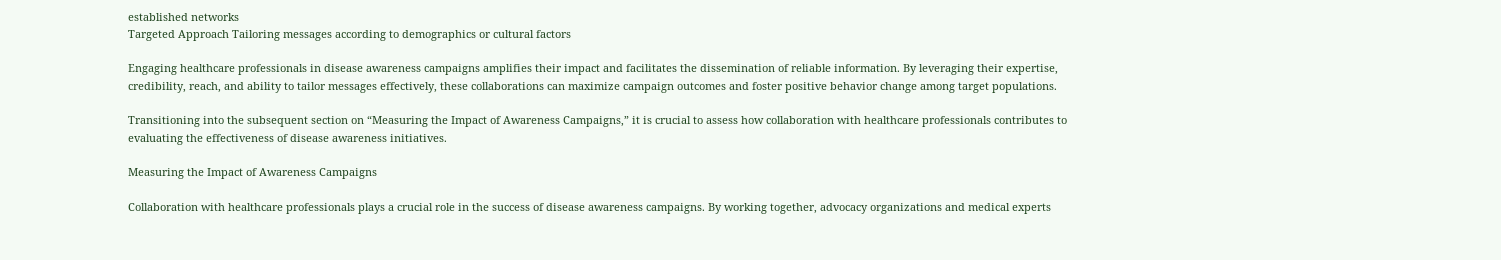established networks
Targeted Approach Tailoring messages according to demographics or cultural factors

Engaging healthcare professionals in disease awareness campaigns amplifies their impact and facilitates the dissemination of reliable information. By leveraging their expertise, credibility, reach, and ability to tailor messages effectively, these collaborations can maximize campaign outcomes and foster positive behavior change among target populations.

Transitioning into the subsequent section on “Measuring the Impact of Awareness Campaigns,” it is crucial to assess how collaboration with healthcare professionals contributes to evaluating the effectiveness of disease awareness initiatives.

Measuring the Impact of Awareness Campaigns

Collaboration with healthcare professionals plays a crucial role in the success of disease awareness campaigns. By working together, advocacy organizations and medical experts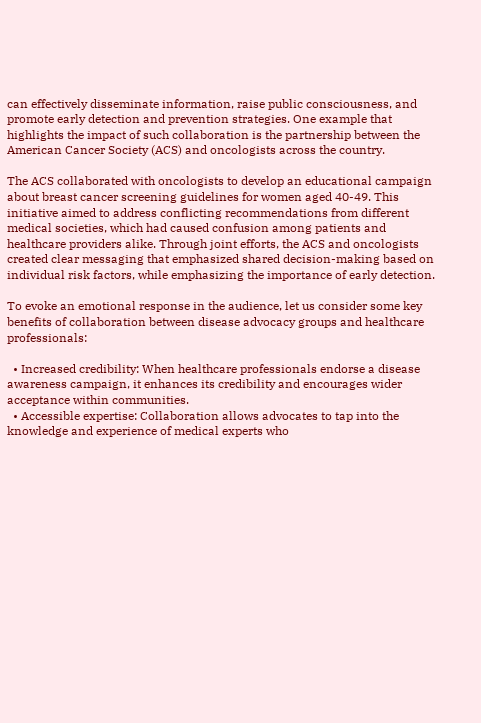can effectively disseminate information, raise public consciousness, and promote early detection and prevention strategies. One example that highlights the impact of such collaboration is the partnership between the American Cancer Society (ACS) and oncologists across the country.

The ACS collaborated with oncologists to develop an educational campaign about breast cancer screening guidelines for women aged 40-49. This initiative aimed to address conflicting recommendations from different medical societies, which had caused confusion among patients and healthcare providers alike. Through joint efforts, the ACS and oncologists created clear messaging that emphasized shared decision-making based on individual risk factors, while emphasizing the importance of early detection.

To evoke an emotional response in the audience, let us consider some key benefits of collaboration between disease advocacy groups and healthcare professionals:

  • Increased credibility: When healthcare professionals endorse a disease awareness campaign, it enhances its credibility and encourages wider acceptance within communities.
  • Accessible expertise: Collaboration allows advocates to tap into the knowledge and experience of medical experts who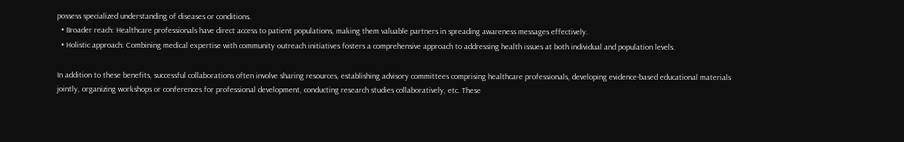possess specialized understanding of diseases or conditions.
  • Broader reach: Healthcare professionals have direct access to patient populations, making them valuable partners in spreading awareness messages effectively.
  • Holistic approach: Combining medical expertise with community outreach initiatives fosters a comprehensive approach to addressing health issues at both individual and population levels.

In addition to these benefits, successful collaborations often involve sharing resources, establishing advisory committees comprising healthcare professionals, developing evidence-based educational materials jointly, organizing workshops or conferences for professional development, conducting research studies collaboratively, etc. These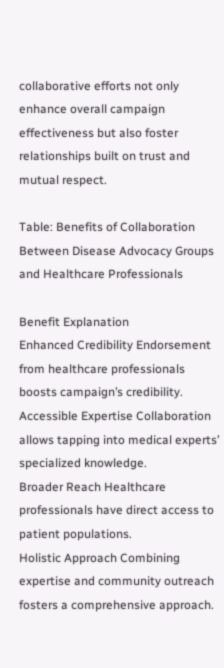collaborative efforts not only enhance overall campaign effectiveness but also foster relationships built on trust and mutual respect.

Table: Benefits of Collaboration Between Disease Advocacy Groups and Healthcare Professionals

Benefit Explanation
Enhanced Credibility Endorsement from healthcare professionals boosts campaign’s credibility.
Accessible Expertise Collaboration allows tapping into medical experts’ specialized knowledge.
Broader Reach Healthcare professionals have direct access to patient populations.
Holistic Approach Combining expertise and community outreach fosters a comprehensive approach.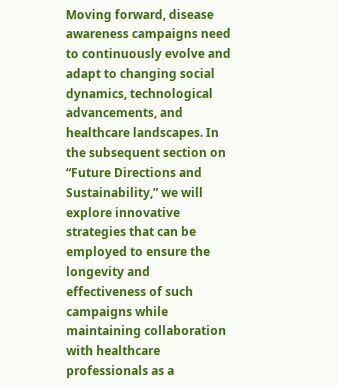Moving forward, disease awareness campaigns need to continuously evolve and adapt to changing social dynamics, technological advancements, and healthcare landscapes. In the subsequent section on “Future Directions and Sustainability,” we will explore innovative strategies that can be employed to ensure the longevity and effectiveness of such campaigns while maintaining collaboration with healthcare professionals as a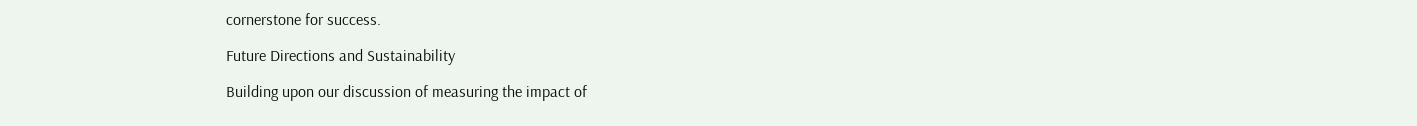cornerstone for success.

Future Directions and Sustainability

Building upon our discussion of measuring the impact of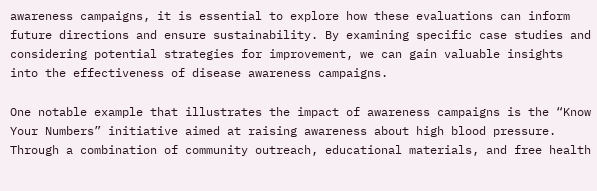awareness campaigns, it is essential to explore how these evaluations can inform future directions and ensure sustainability. By examining specific case studies and considering potential strategies for improvement, we can gain valuable insights into the effectiveness of disease awareness campaigns.

One notable example that illustrates the impact of awareness campaigns is the “Know Your Numbers” initiative aimed at raising awareness about high blood pressure. Through a combination of community outreach, educational materials, and free health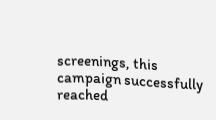screenings, this campaign successfully reached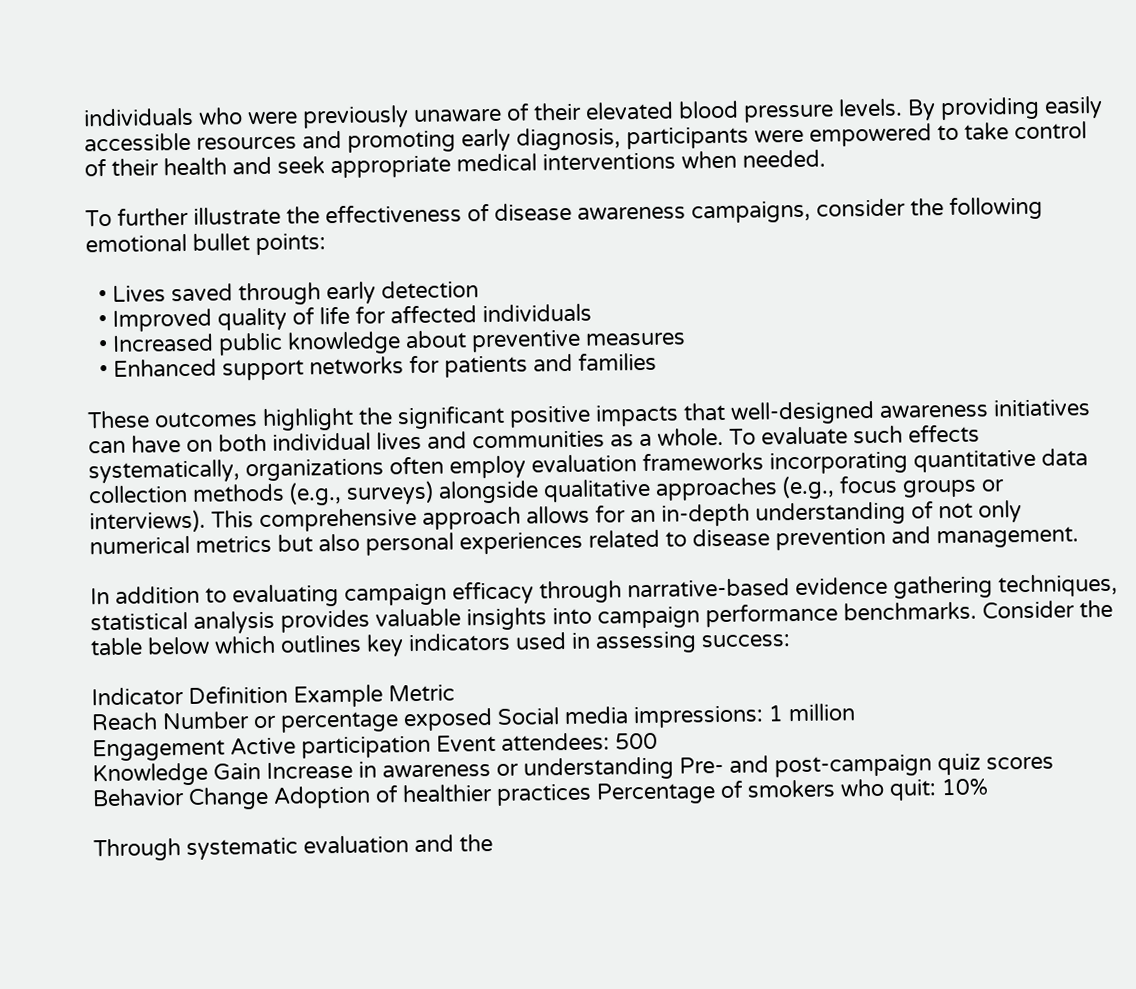individuals who were previously unaware of their elevated blood pressure levels. By providing easily accessible resources and promoting early diagnosis, participants were empowered to take control of their health and seek appropriate medical interventions when needed.

To further illustrate the effectiveness of disease awareness campaigns, consider the following emotional bullet points:

  • Lives saved through early detection
  • Improved quality of life for affected individuals
  • Increased public knowledge about preventive measures
  • Enhanced support networks for patients and families

These outcomes highlight the significant positive impacts that well-designed awareness initiatives can have on both individual lives and communities as a whole. To evaluate such effects systematically, organizations often employ evaluation frameworks incorporating quantitative data collection methods (e.g., surveys) alongside qualitative approaches (e.g., focus groups or interviews). This comprehensive approach allows for an in-depth understanding of not only numerical metrics but also personal experiences related to disease prevention and management.

In addition to evaluating campaign efficacy through narrative-based evidence gathering techniques, statistical analysis provides valuable insights into campaign performance benchmarks. Consider the table below which outlines key indicators used in assessing success:

Indicator Definition Example Metric
Reach Number or percentage exposed Social media impressions: 1 million
Engagement Active participation Event attendees: 500
Knowledge Gain Increase in awareness or understanding Pre- and post-campaign quiz scores
Behavior Change Adoption of healthier practices Percentage of smokers who quit: 10%

Through systematic evaluation and the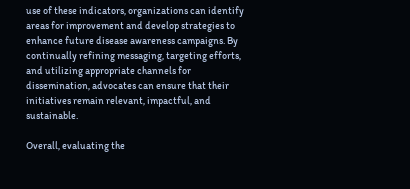use of these indicators, organizations can identify areas for improvement and develop strategies to enhance future disease awareness campaigns. By continually refining messaging, targeting efforts, and utilizing appropriate channels for dissemination, advocates can ensure that their initiatives remain relevant, impactful, and sustainable.

Overall, evaluating the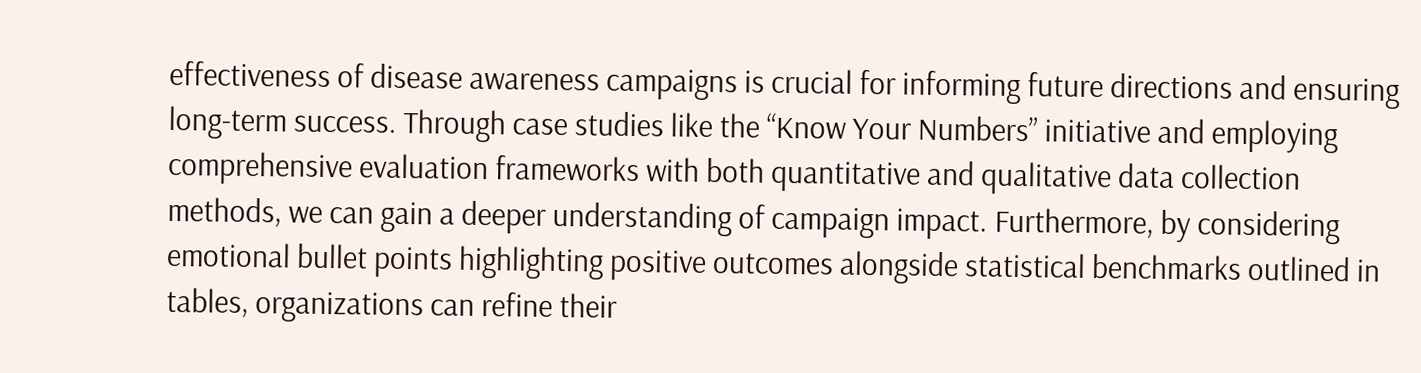effectiveness of disease awareness campaigns is crucial for informing future directions and ensuring long-term success. Through case studies like the “Know Your Numbers” initiative and employing comprehensive evaluation frameworks with both quantitative and qualitative data collection methods, we can gain a deeper understanding of campaign impact. Furthermore, by considering emotional bullet points highlighting positive outcomes alongside statistical benchmarks outlined in tables, organizations can refine their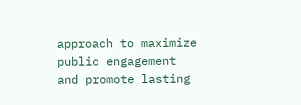approach to maximize public engagement and promote lasting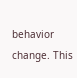behavior change. This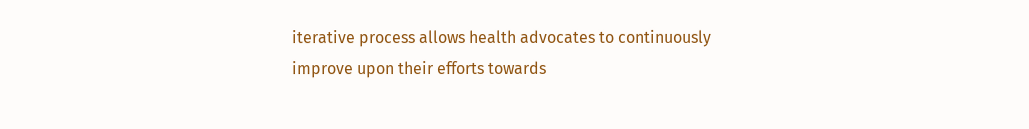iterative process allows health advocates to continuously improve upon their efforts towards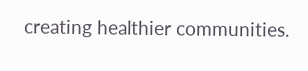creating healthier communities.